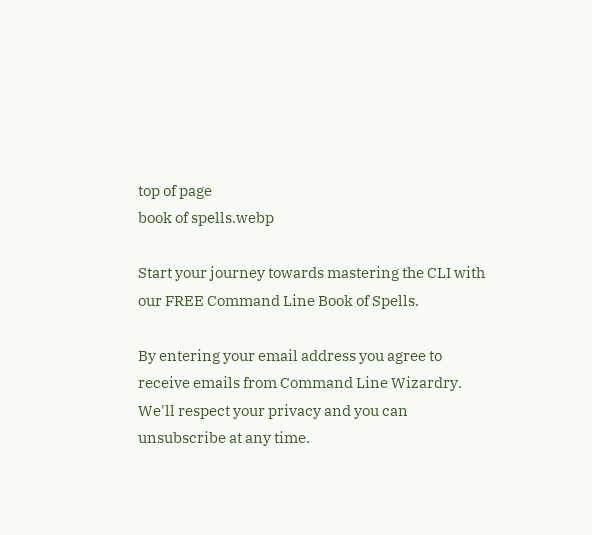top of page
book of spells.webp

Start your journey towards mastering the CLI with our FREE Command Line Book of Spells.

By entering your email address you agree to receive emails from Command Line Wizardry. We'll respect your privacy and you can unsubscribe at any time.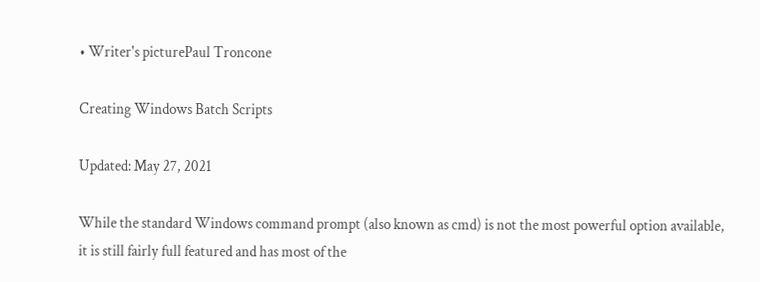• Writer's picturePaul Troncone

Creating Windows Batch Scripts

Updated: May 27, 2021

While the standard Windows command prompt (also known as cmd) is not the most powerful option available, it is still fairly full featured and has most of the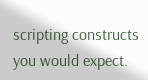scripting constructs you would expect.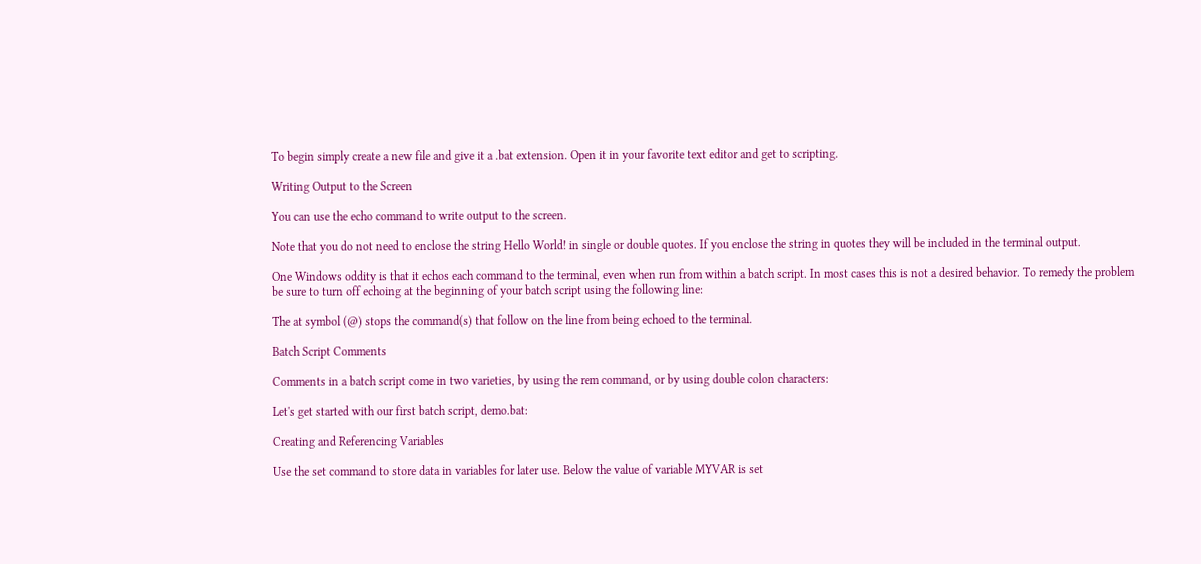To begin simply create a new file and give it a .bat extension. Open it in your favorite text editor and get to scripting.

Writing Output to the Screen

You can use the echo command to write output to the screen.

Note that you do not need to enclose the string Hello World! in single or double quotes. If you enclose the string in quotes they will be included in the terminal output.

One Windows oddity is that it echos each command to the terminal, even when run from within a batch script. In most cases this is not a desired behavior. To remedy the problem be sure to turn off echoing at the beginning of your batch script using the following line:

The at symbol (@) stops the command(s) that follow on the line from being echoed to the terminal.

Batch Script Comments

Comments in a batch script come in two varieties, by using the rem command, or by using double colon characters:

Let's get started with our first batch script, demo.bat:

Creating and Referencing Variables

Use the set command to store data in variables for later use. Below the value of variable MYVAR is set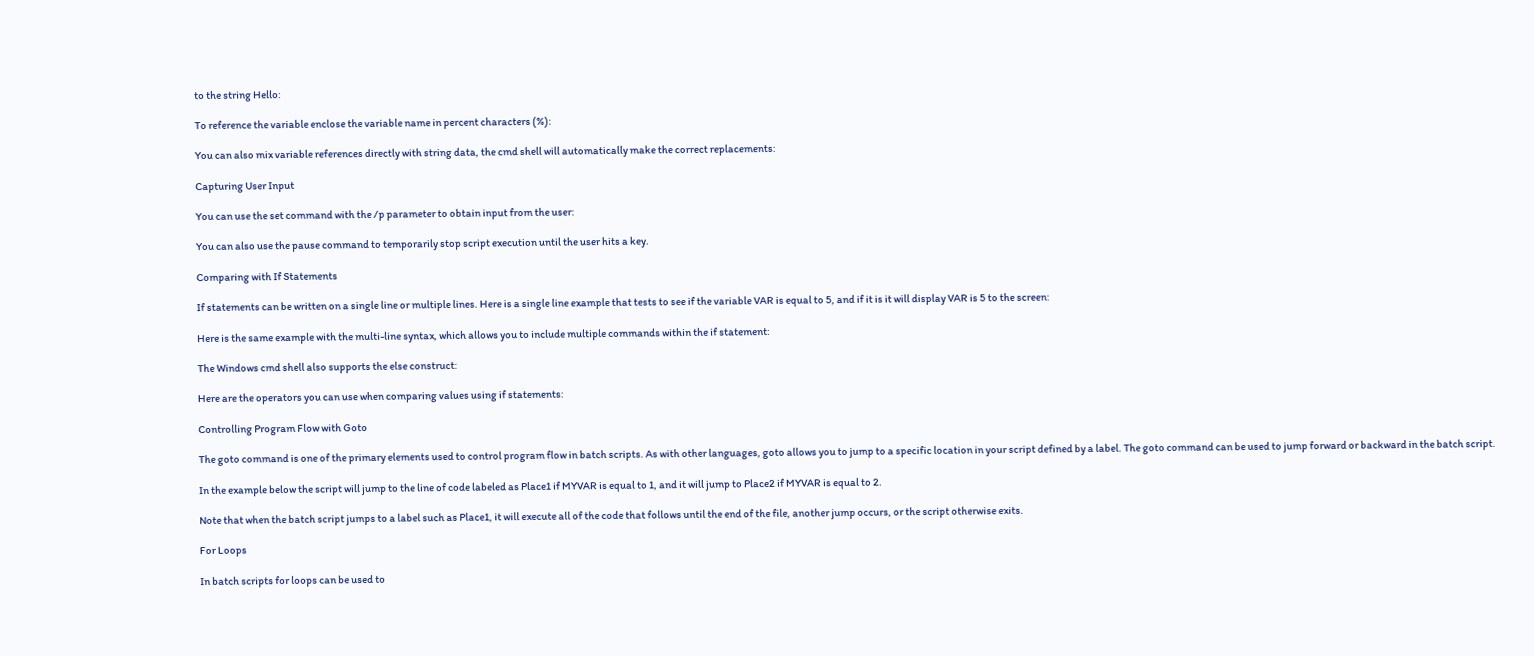to the string Hello:

To reference the variable enclose the variable name in percent characters (%):

You can also mix variable references directly with string data, the cmd shell will automatically make the correct replacements:

Capturing User Input

You can use the set command with the /p parameter to obtain input from the user:

You can also use the pause command to temporarily stop script execution until the user hits a key.

Comparing with If Statements

If statements can be written on a single line or multiple lines. Here is a single line example that tests to see if the variable VAR is equal to 5, and if it is it will display VAR is 5 to the screen:

Here is the same example with the multi-line syntax, which allows you to include multiple commands within the if statement:

The Windows cmd shell also supports the else construct:

Here are the operators you can use when comparing values using if statements:

Controlling Program Flow with Goto

The goto command is one of the primary elements used to control program flow in batch scripts. As with other languages, goto allows you to jump to a specific location in your script defined by a label. The goto command can be used to jump forward or backward in the batch script.

In the example below the script will jump to the line of code labeled as Place1 if MYVAR is equal to 1, and it will jump to Place2 if MYVAR is equal to 2.

Note that when the batch script jumps to a label such as Place1, it will execute all of the code that follows until the end of the file, another jump occurs, or the script otherwise exits.

For Loops

In batch scripts for loops can be used to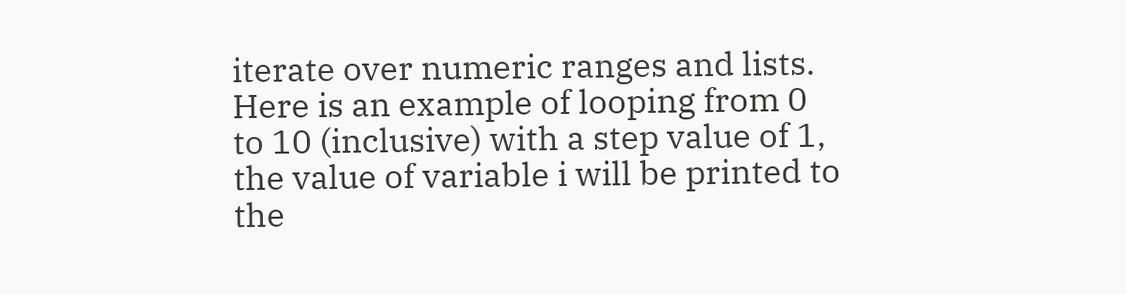iterate over numeric ranges and lists. Here is an example of looping from 0 to 10 (inclusive) with a step value of 1, the value of variable i will be printed to the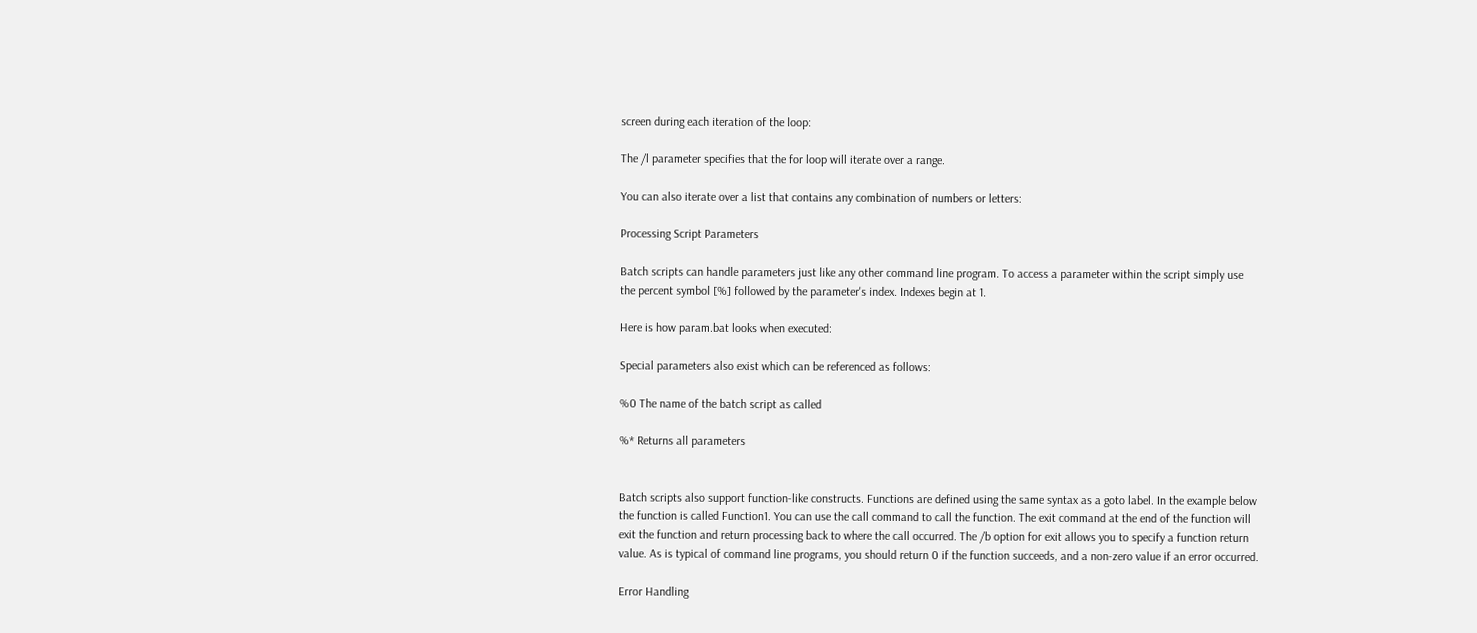screen during each iteration of the loop:

The /l parameter specifies that the for loop will iterate over a range.

You can also iterate over a list that contains any combination of numbers or letters:

Processing Script Parameters

Batch scripts can handle parameters just like any other command line program. To access a parameter within the script simply use the percent symbol [%] followed by the parameter's index. Indexes begin at 1.

Here is how param.bat looks when executed:

Special parameters also exist which can be referenced as follows:

%0 The name of the batch script as called

%* Returns all parameters


Batch scripts also support function-like constructs. Functions are defined using the same syntax as a goto label. In the example below the function is called Function1. You can use the call command to call the function. The exit command at the end of the function will exit the function and return processing back to where the call occurred. The /b option for exit allows you to specify a function return value. As is typical of command line programs, you should return 0 if the function succeeds, and a non-zero value if an error occurred.

Error Handling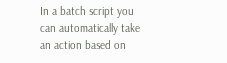In a batch script you can automatically take an action based on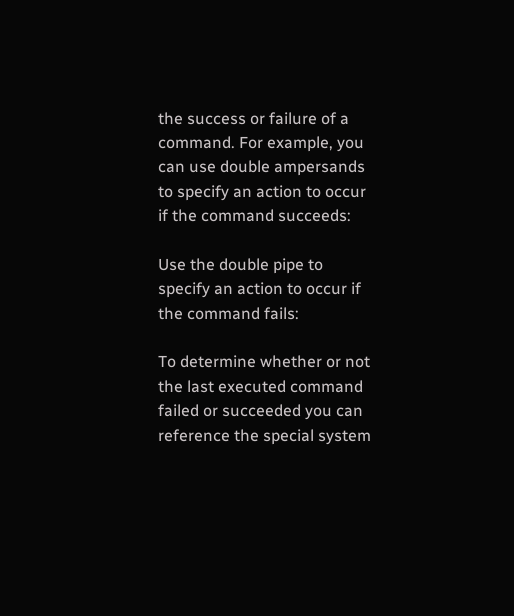the success or failure of a command. For example, you can use double ampersands to specify an action to occur if the command succeeds:

Use the double pipe to specify an action to occur if the command fails:

To determine whether or not the last executed command failed or succeeded you can reference the special system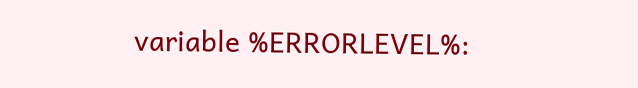variable %ERRORLEVEL%: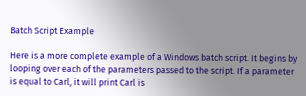Batch Script Example

Here is a more complete example of a Windows batch script. It begins by looping over each of the parameters passed to the script. If a parameter is equal to Carl, it will print Carl is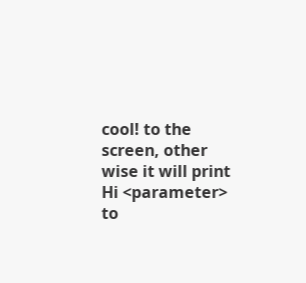cool! to the screen, other wise it will print Hi <parameter> to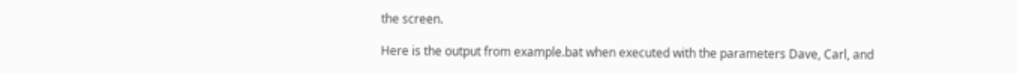the screen.

Here is the output from example.bat when executed with the parameters Dave, Carl, and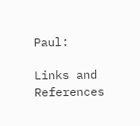Paul:

Links and References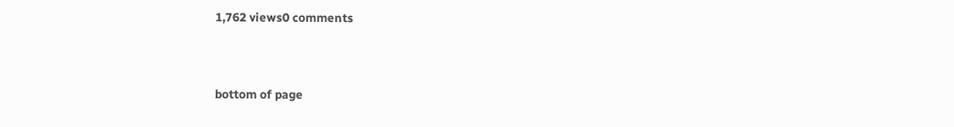1,762 views0 comments


bottom of page